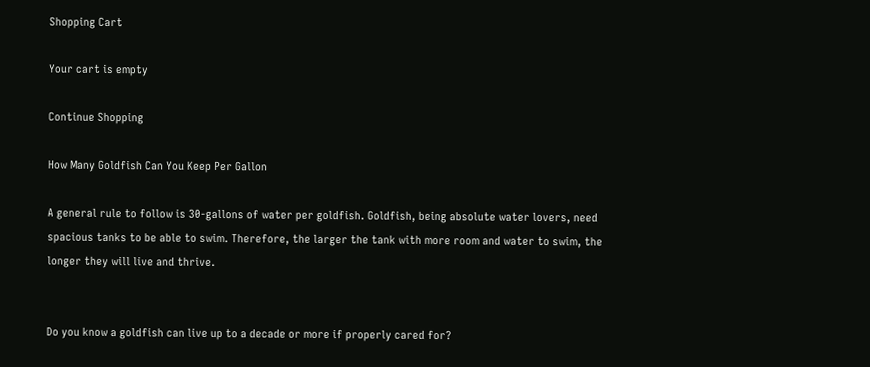Shopping Cart

Your cart is empty

Continue Shopping

How Many Goldfish Can You Keep Per Gallon

A general rule to follow is 30-gallons of water per goldfish. Goldfish, being absolute water lovers, need spacious tanks to be able to swim. Therefore, the larger the tank with more room and water to swim, the longer they will live and thrive.


Do you know a goldfish can live up to a decade or more if properly cared for?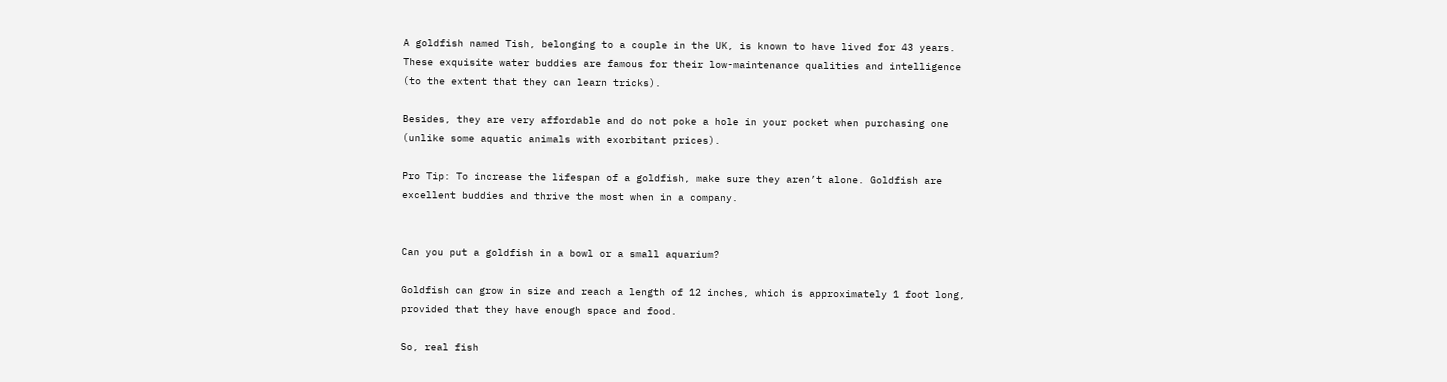A goldfish named Tish, belonging to a couple in the UK, is known to have lived for 43 years. These exquisite water buddies are famous for their low-maintenance qualities and intelligence (to the extent that they can learn tricks).

Besides, they are very affordable and do not poke a hole in your pocket when purchasing one (unlike some aquatic animals with exorbitant prices).

Pro Tip: To increase the lifespan of a goldfish, make sure they aren’t alone. Goldfish are excellent buddies and thrive the most when in a company.


Can you put a goldfish in a bowl or a small aquarium?

Goldfish can grow in size and reach a length of 12 inches, which is approximately 1 foot long, provided that they have enough space and food.

So, real fish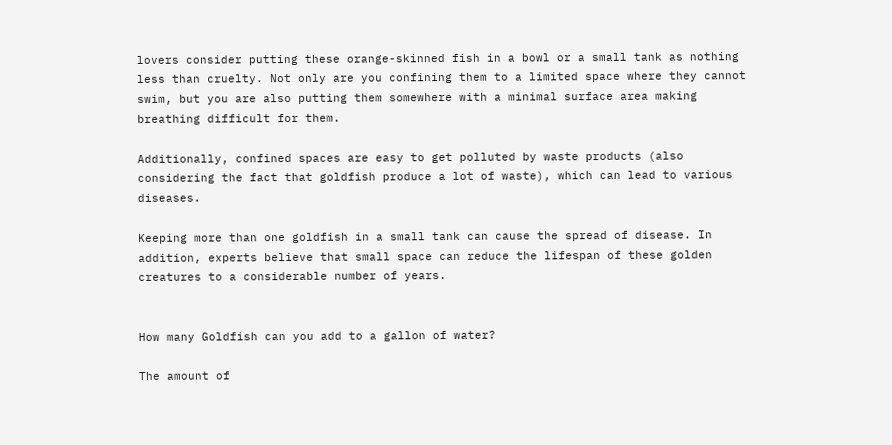lovers consider putting these orange-skinned fish in a bowl or a small tank as nothing less than cruelty. Not only are you confining them to a limited space where they cannot swim, but you are also putting them somewhere with a minimal surface area making breathing difficult for them.

Additionally, confined spaces are easy to get polluted by waste products (also considering the fact that goldfish produce a lot of waste), which can lead to various diseases.

Keeping more than one goldfish in a small tank can cause the spread of disease. In addition, experts believe that small space can reduce the lifespan of these golden creatures to a considerable number of years.


How many Goldfish can you add to a gallon of water?

The amount of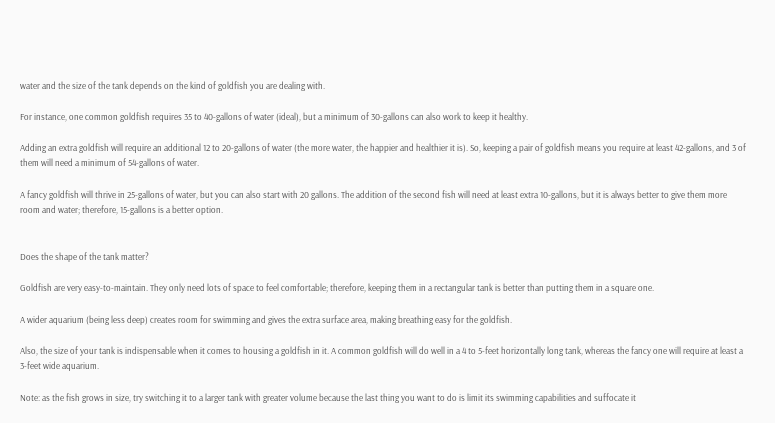water and the size of the tank depends on the kind of goldfish you are dealing with.

For instance, one common goldfish requires 35 to 40-gallons of water (ideal), but a minimum of 30-gallons can also work to keep it healthy.

Adding an extra goldfish will require an additional 12 to 20-gallons of water (the more water, the happier and healthier it is). So, keeping a pair of goldfish means you require at least 42-gallons, and 3 of them will need a minimum of 54-gallons of water.

A fancy goldfish will thrive in 25-gallons of water, but you can also start with 20 gallons. The addition of the second fish will need at least extra 10-gallons, but it is always better to give them more room and water; therefore, 15-gallons is a better option.


Does the shape of the tank matter?

Goldfish are very easy-to-maintain. They only need lots of space to feel comfortable; therefore, keeping them in a rectangular tank is better than putting them in a square one.

A wider aquarium (being less deep) creates room for swimming and gives the extra surface area, making breathing easy for the goldfish.

Also, the size of your tank is indispensable when it comes to housing a goldfish in it. A common goldfish will do well in a 4 to 5-feet horizontally long tank, whereas the fancy one will require at least a 3-feet wide aquarium.

Note: as the fish grows in size, try switching it to a larger tank with greater volume because the last thing you want to do is limit its swimming capabilities and suffocate it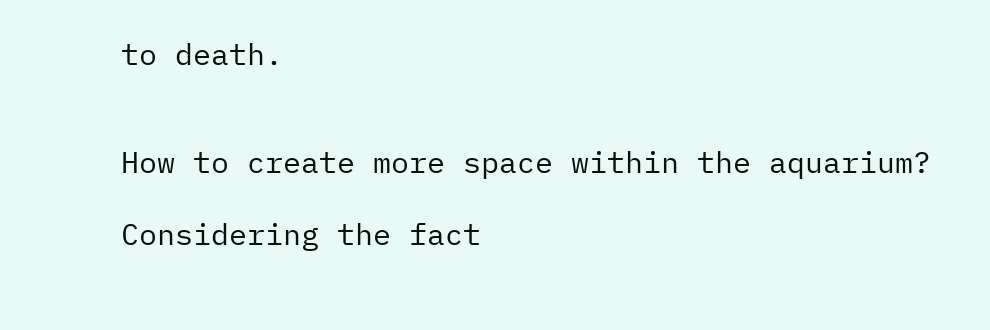to death.


How to create more space within the aquarium?

Considering the fact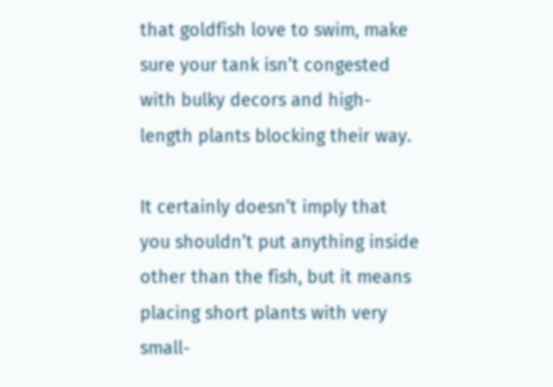that goldfish love to swim, make sure your tank isn’t congested with bulky decors and high-length plants blocking their way.

It certainly doesn’t imply that you shouldn’t put anything inside other than the fish, but it means placing short plants with very small-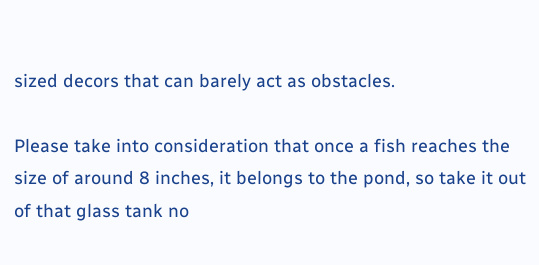sized decors that can barely act as obstacles.

Please take into consideration that once a fish reaches the size of around 8 inches, it belongs to the pond, so take it out of that glass tank no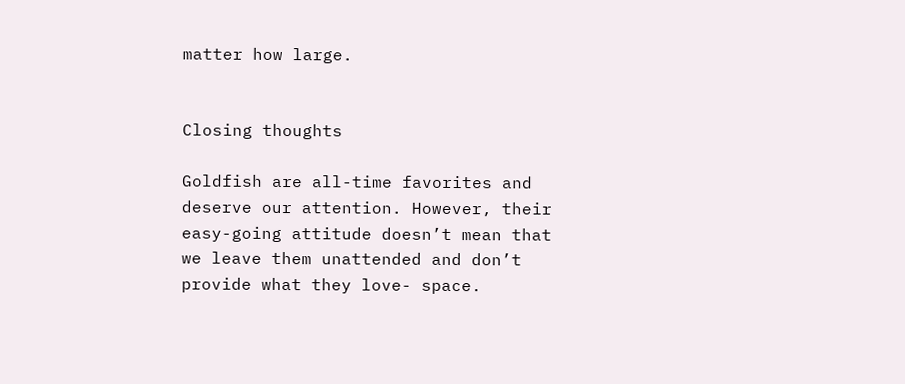matter how large.


Closing thoughts

Goldfish are all-time favorites and deserve our attention. However, their easy-going attitude doesn’t mean that we leave them unattended and don’t provide what they love- space.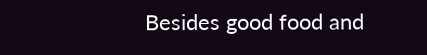Besides good food and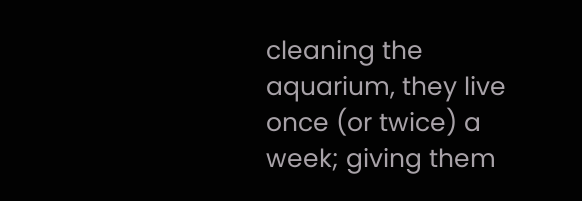cleaning the aquarium, they live once (or twice) a week; giving them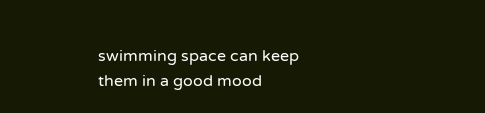swimming space can keep them in a good mood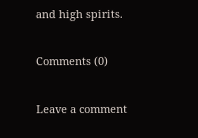and high spirits.

Comments (0)

Leave a comment